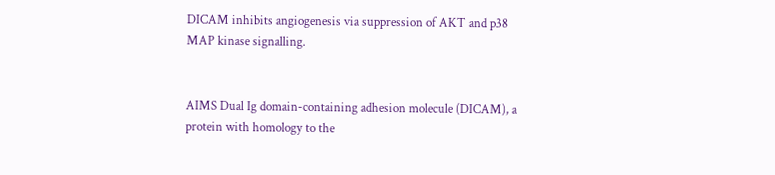DICAM inhibits angiogenesis via suppression of AKT and p38 MAP kinase signalling.


AIMS Dual Ig domain-containing adhesion molecule (DICAM), a protein with homology to the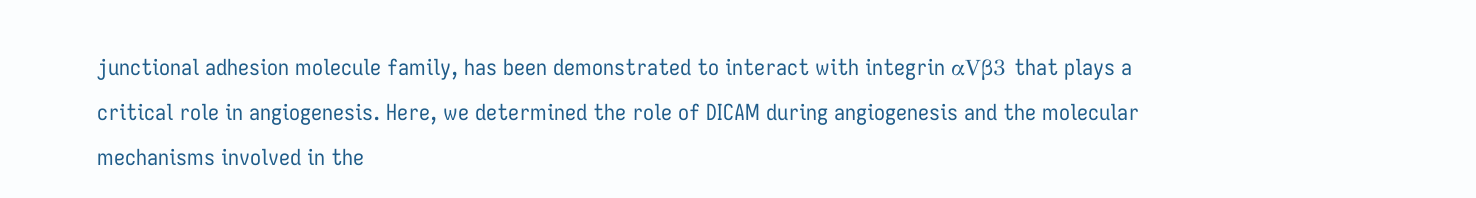junctional adhesion molecule family, has been demonstrated to interact with integrin αVβ3 that plays a critical role in angiogenesis. Here, we determined the role of DICAM during angiogenesis and the molecular mechanisms involved in the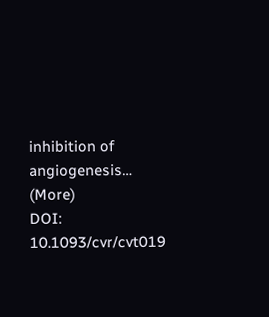inhibition of angiogenesis… (More)
DOI: 10.1093/cvr/cvt019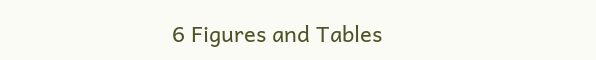6 Figures and Tables